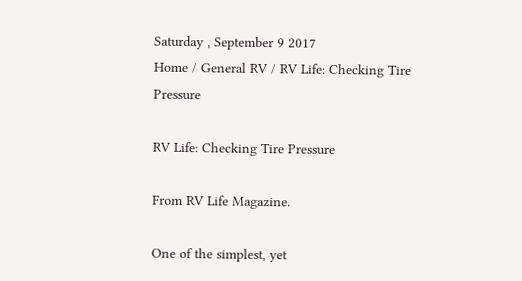Saturday , September 9 2017
Home / General RV / RV Life: Checking Tire Pressure

RV Life: Checking Tire Pressure

From RV Life Magazine.

One of the simplest, yet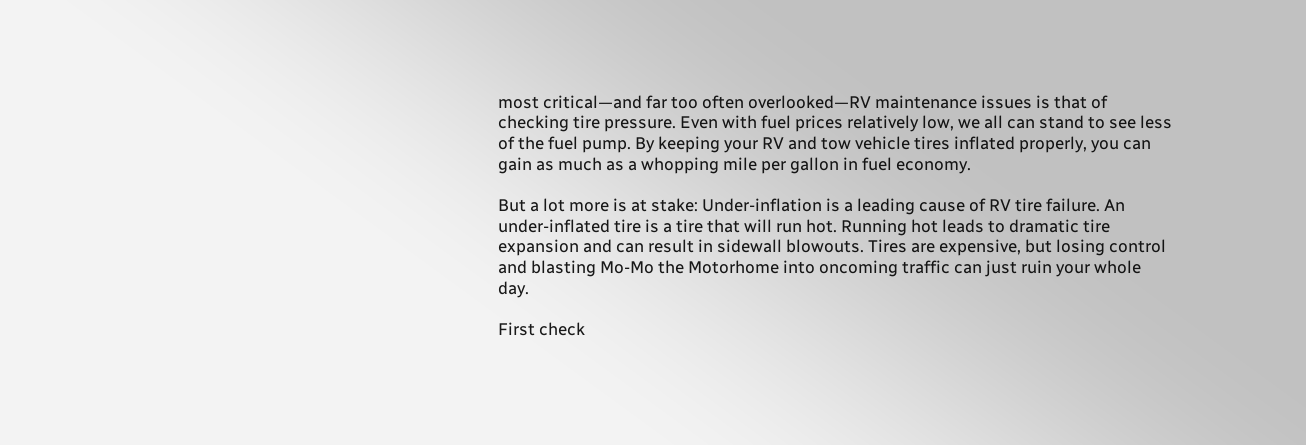most critical—and far too often overlooked—RV maintenance issues is that of checking tire pressure. Even with fuel prices relatively low, we all can stand to see less of the fuel pump. By keeping your RV and tow vehicle tires inflated properly, you can gain as much as a whopping mile per gallon in fuel economy.

But a lot more is at stake: Under-inflation is a leading cause of RV tire failure. An under-inflated tire is a tire that will run hot. Running hot leads to dramatic tire expansion and can result in sidewall blowouts. Tires are expensive, but losing control and blasting Mo-Mo the Motorhome into oncoming traffic can just ruin your whole day.

First check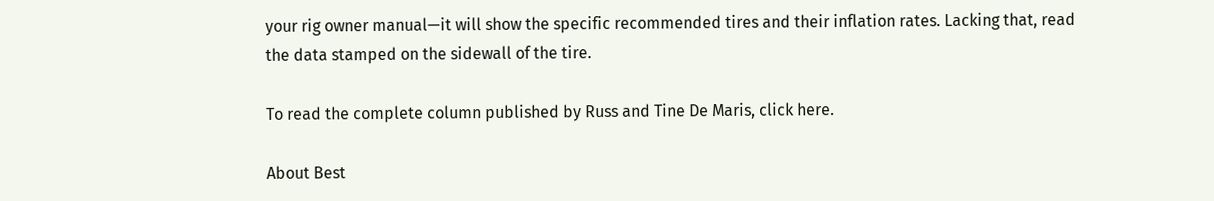your rig owner manual—it will show the specific recommended tires and their inflation rates. Lacking that, read the data stamped on the sidewall of the tire.

To read the complete column published by Russ and Tine De Maris, click here.

About Best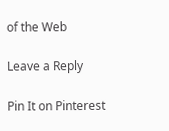of the Web

Leave a Reply

Pin It on Pinterest